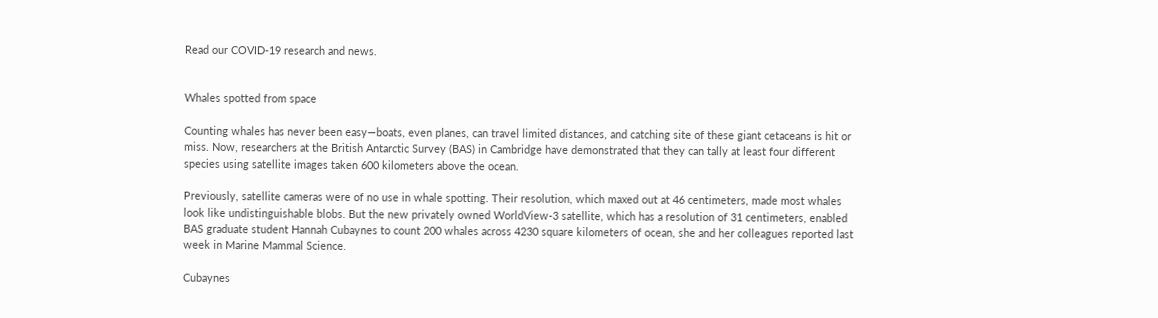Read our COVID-19 research and news.


Whales spotted from space

Counting whales has never been easy—boats, even planes, can travel limited distances, and catching site of these giant cetaceans is hit or miss. Now, researchers at the British Antarctic Survey (BAS) in Cambridge have demonstrated that they can tally at least four different species using satellite images taken 600 kilometers above the ocean.

Previously, satellite cameras were of no use in whale spotting. Their resolution, which maxed out at 46 centimeters, made most whales look like undistinguishable blobs. But the new privately owned WorldView-3 satellite, which has a resolution of 31 centimeters, enabled BAS graduate student Hannah Cubaynes to count 200 whales across 4230 square kilometers of ocean, she and her colleagues reported last week in Marine Mammal Science.

Cubaynes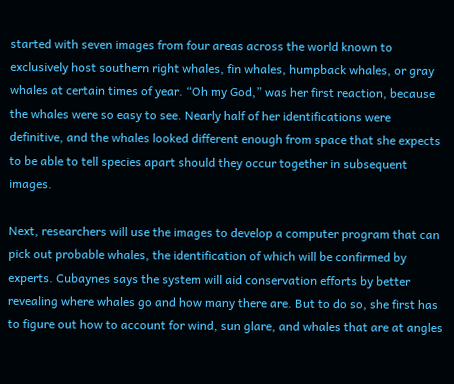started with seven images from four areas across the world known to exclusively host southern right whales, fin whales, humpback whales, or gray whales at certain times of year. “Oh my God,” was her first reaction, because the whales were so easy to see. Nearly half of her identifications were definitive, and the whales looked different enough from space that she expects to be able to tell species apart should they occur together in subsequent images.

Next, researchers will use the images to develop a computer program that can pick out probable whales, the identification of which will be confirmed by experts. Cubaynes says the system will aid conservation efforts by better revealing where whales go and how many there are. But to do so, she first has to figure out how to account for wind, sun glare, and whales that are at angles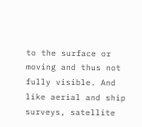to the surface or moving and thus not fully visible. And like aerial and ship surveys, satellite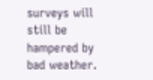surveys will still be hampered by bad weather.